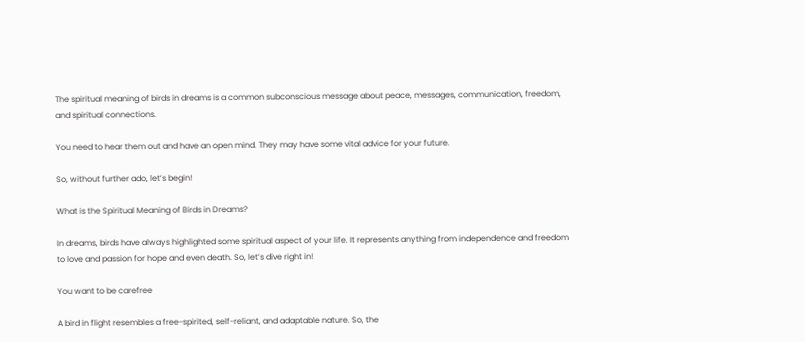The spiritual meaning of birds in dreams is a common subconscious message about peace, messages, communication, freedom, and spiritual connections.

You need to hear them out and have an open mind. They may have some vital advice for your future.

So, without further ado, let’s begin!

What is the Spiritual Meaning of Birds in Dreams?

In dreams, birds have always highlighted some spiritual aspect of your life. It represents anything from independence and freedom to love and passion for hope and even death. So, let’s dive right in!

You want to be carefree

A bird in flight resembles a free-spirited, self-reliant, and adaptable nature. So, the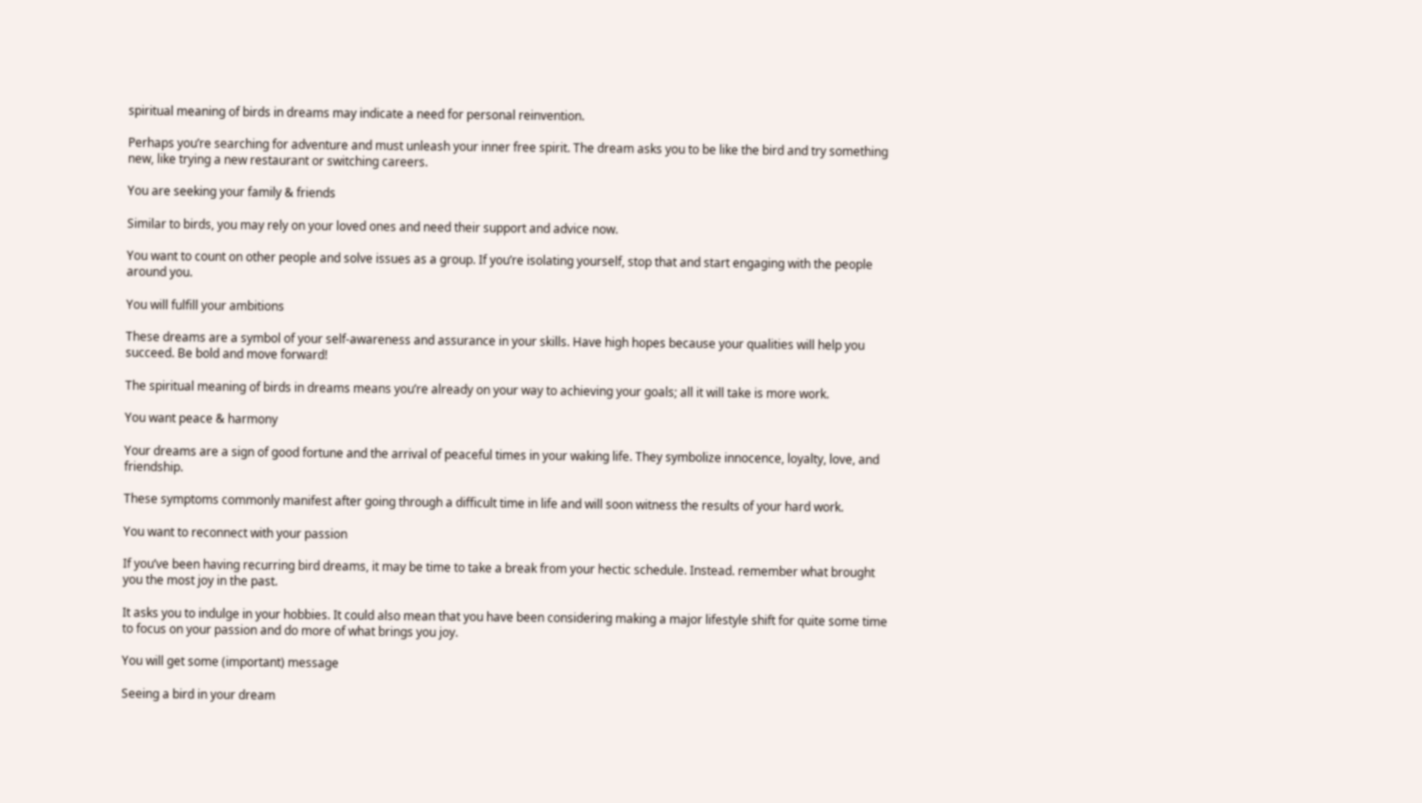spiritual meaning of birds in dreams may indicate a need for personal reinvention.

Perhaps you’re searching for adventure and must unleash your inner free spirit. The dream asks you to be like the bird and try something new, like trying a new restaurant or switching careers.

You are seeking your family & friends

Similar to birds, you may rely on your loved ones and need their support and advice now.

You want to count on other people and solve issues as a group. If you’re isolating yourself, stop that and start engaging with the people around you.

You will fulfill your ambitions

These dreams are a symbol of your self-awareness and assurance in your skills. Have high hopes because your qualities will help you succeed. Be bold and move forward!

The spiritual meaning of birds in dreams means you’re already on your way to achieving your goals; all it will take is more work.

You want peace & harmony

Your dreams are a sign of good fortune and the arrival of peaceful times in your waking life. They symbolize innocence, loyalty, love, and friendship.

These symptoms commonly manifest after going through a difficult time in life and will soon witness the results of your hard work.

You want to reconnect with your passion

If you’ve been having recurring bird dreams, it may be time to take a break from your hectic schedule. Instead. remember what brought you the most joy in the past.

It asks you to indulge in your hobbies. It could also mean that you have been considering making a major lifestyle shift for quite some time to focus on your passion and do more of what brings you joy.

You will get some (important) message

Seeing a bird in your dream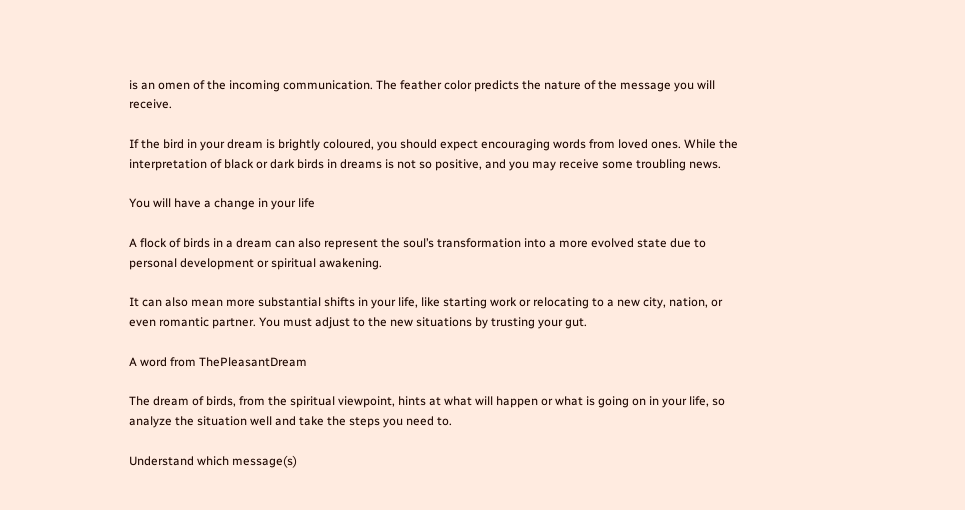is an omen of the incoming communication. The feather color predicts the nature of the message you will receive.

If the bird in your dream is brightly coloured, you should expect encouraging words from loved ones. While the interpretation of black or dark birds in dreams is not so positive, and you may receive some troubling news.

You will have a change in your life

A flock of birds in a dream can also represent the soul’s transformation into a more evolved state due to personal development or spiritual awakening.

It can also mean more substantial shifts in your life, like starting work or relocating to a new city, nation, or even romantic partner. You must adjust to the new situations by trusting your gut.

A word from ThePleasantDream

The dream of birds, from the spiritual viewpoint, hints at what will happen or what is going on in your life, so analyze the situation well and take the steps you need to.

Understand which message(s)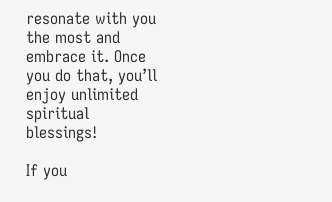resonate with you the most and embrace it. Once you do that, you’ll enjoy unlimited spiritual blessings!

If you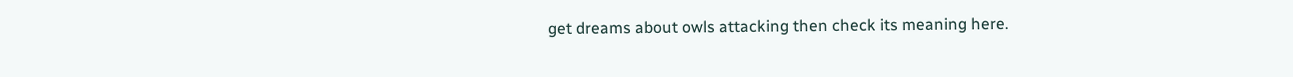get dreams about owls attacking then check its meaning here.